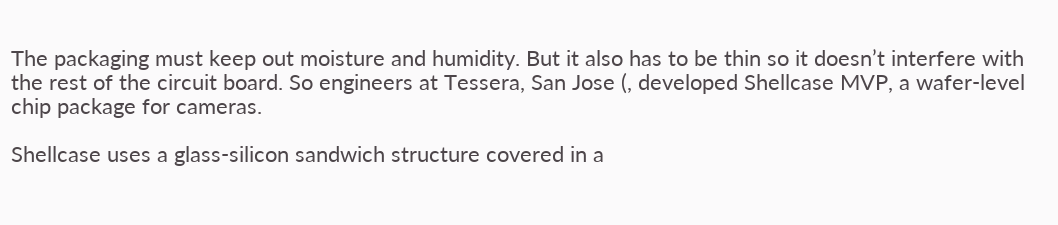The packaging must keep out moisture and humidity. But it also has to be thin so it doesn’t interfere with the rest of the circuit board. So engineers at Tessera, San Jose (, developed Shellcase MVP, a wafer-level chip package for cameras.

Shellcase uses a glass-silicon sandwich structure covered in a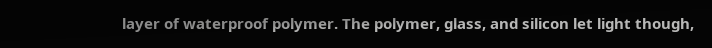layer of waterproof polymer. The polymer, glass, and silicon let light though,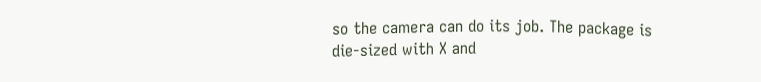so the camera can do its job. The package is die-sized with X and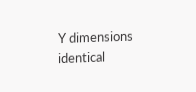Y dimensions identical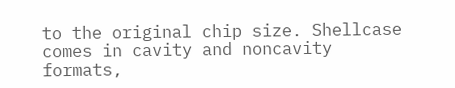to the original chip size. Shellcase comes in cavity and noncavity formats,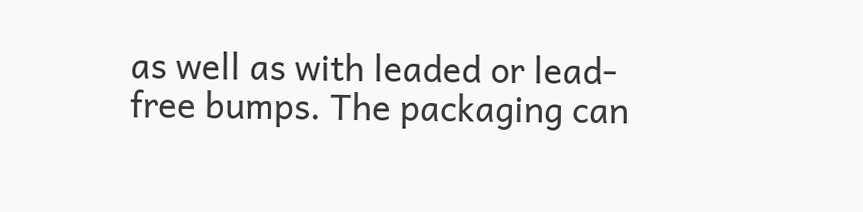as well as with leaded or lead-free bumps. The packaging can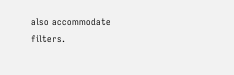also accommodate filters.